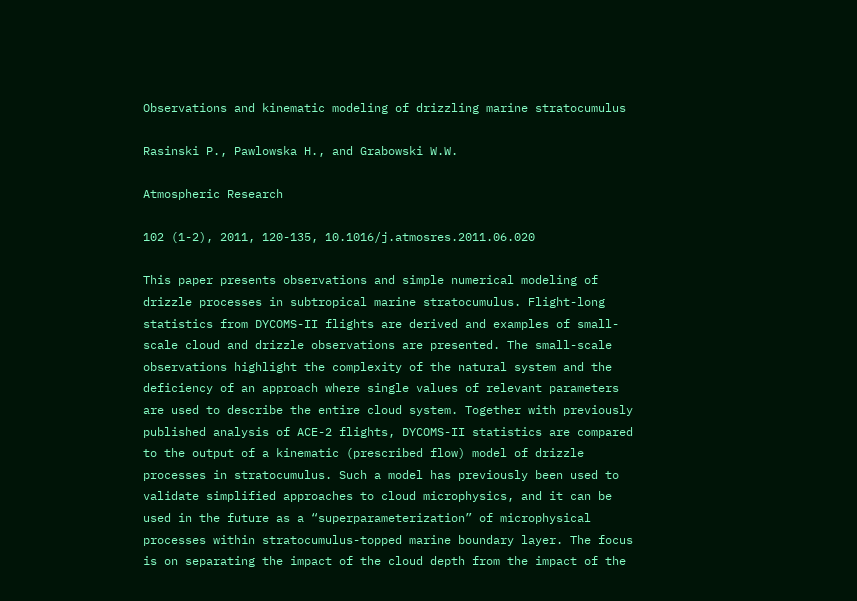Observations and kinematic modeling of drizzling marine stratocumulus

Rasinski P., Pawlowska H., and Grabowski W.W.

Atmospheric Research

102 (1-2), 2011, 120-135, 10.1016/j.atmosres.2011.06.020

This paper presents observations and simple numerical modeling of drizzle processes in subtropical marine stratocumulus. Flight-long statistics from DYCOMS-II flights are derived and examples of small-scale cloud and drizzle observations are presented. The small-scale observations highlight the complexity of the natural system and the deficiency of an approach where single values of relevant parameters are used to describe the entire cloud system. Together with previously published analysis of ACE-2 flights, DYCOMS-II statistics are compared to the output of a kinematic (prescribed flow) model of drizzle processes in stratocumulus. Such a model has previously been used to validate simplified approaches to cloud microphysics, and it can be used in the future as a “superparameterization” of microphysical processes within stratocumulus-topped marine boundary layer. The focus is on separating the impact of the cloud depth from the impact of the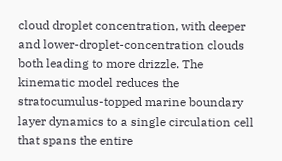cloud droplet concentration, with deeper and lower-droplet-concentration clouds both leading to more drizzle. The kinematic model reduces the stratocumulus-topped marine boundary layer dynamics to a single circulation cell that spans the entire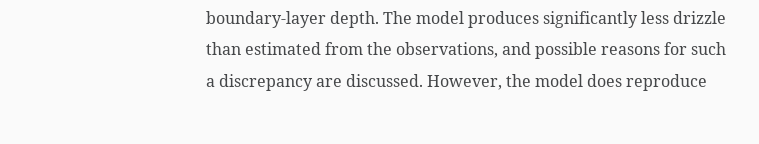boundary-layer depth. The model produces significantly less drizzle than estimated from the observations, and possible reasons for such a discrepancy are discussed. However, the model does reproduce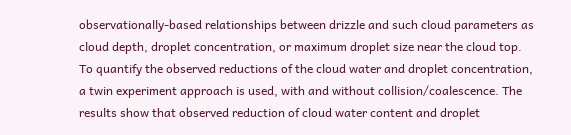observationally-based relationships between drizzle and such cloud parameters as cloud depth, droplet concentration, or maximum droplet size near the cloud top. To quantify the observed reductions of the cloud water and droplet concentration, a twin experiment approach is used, with and without collision/coalescence. The results show that observed reduction of cloud water content and droplet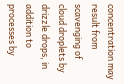concentration may result from scavenging of cloud droplets by drizzle drops, in addition to processes by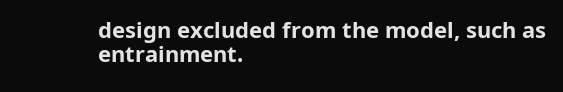design excluded from the model, such as entrainment.